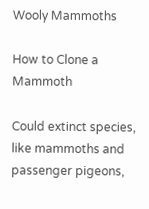Wooly Mammoths

How to Clone a Mammoth

Could extinct species, like mammoths and passenger pigeons,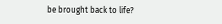be brought back to life?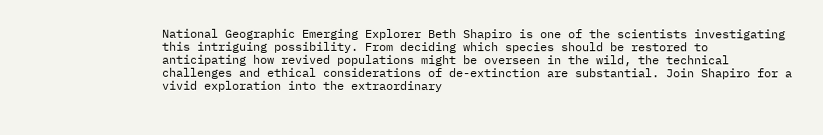National Geographic Emerging Explorer Beth Shapiro is one of the scientists investigating this intriguing possibility. From deciding which species should be restored to anticipating how revived populations might be overseen in the wild, the technical challenges and ethical considerations of de-extinction are substantial. Join Shapiro for a vivid exploration into the extraordinary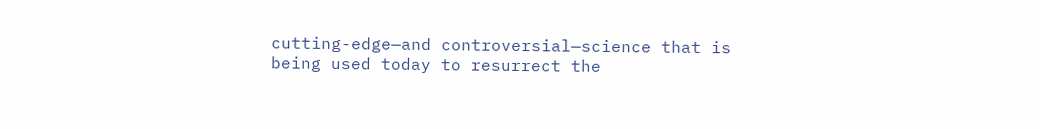cutting-edge—and controversial—science that is being used today to resurrect the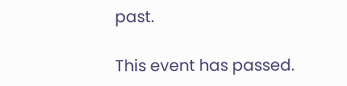past.

This event has passed.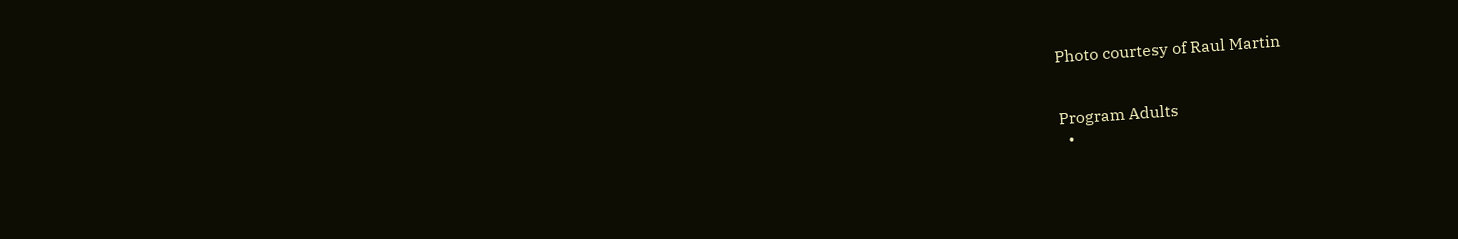Photo courtesy of Raul Martin


Program Adults
  •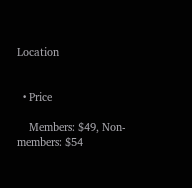Location


  • Price

    Members: $49, Non-members: $54